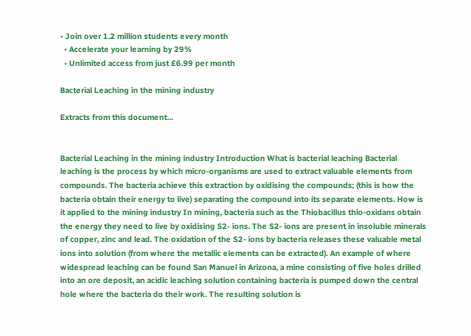• Join over 1.2 million students every month
  • Accelerate your learning by 29%
  • Unlimited access from just £6.99 per month

Bacterial Leaching in the mining industry

Extracts from this document...


Bacterial Leaching in the mining industry Introduction What is bacterial leaching Bacterial leaching is the process by which micro-organisms are used to extract valuable elements from compounds. The bacteria achieve this extraction by oxidising the compounds; (this is how the bacteria obtain their energy to live) separating the compound into its separate elements. How is it applied to the mining industry In mining, bacteria such as the Thiobacillus thio-oxidans obtain the energy they need to live by oxidising S2- ions. The S2- ions are present in insoluble minerals of copper, zinc and lead. The oxidation of the S2- ions by bacteria releases these valuable metal ions into solution (from where the metallic elements can be extracted). An example of where widespread leaching can be found San Manuel in Arizona, a mine consisting of five holes drilled into an ore deposit, an acidic leaching solution containing bacteria is pumped down the central hole where the bacteria do their work. The resulting solution is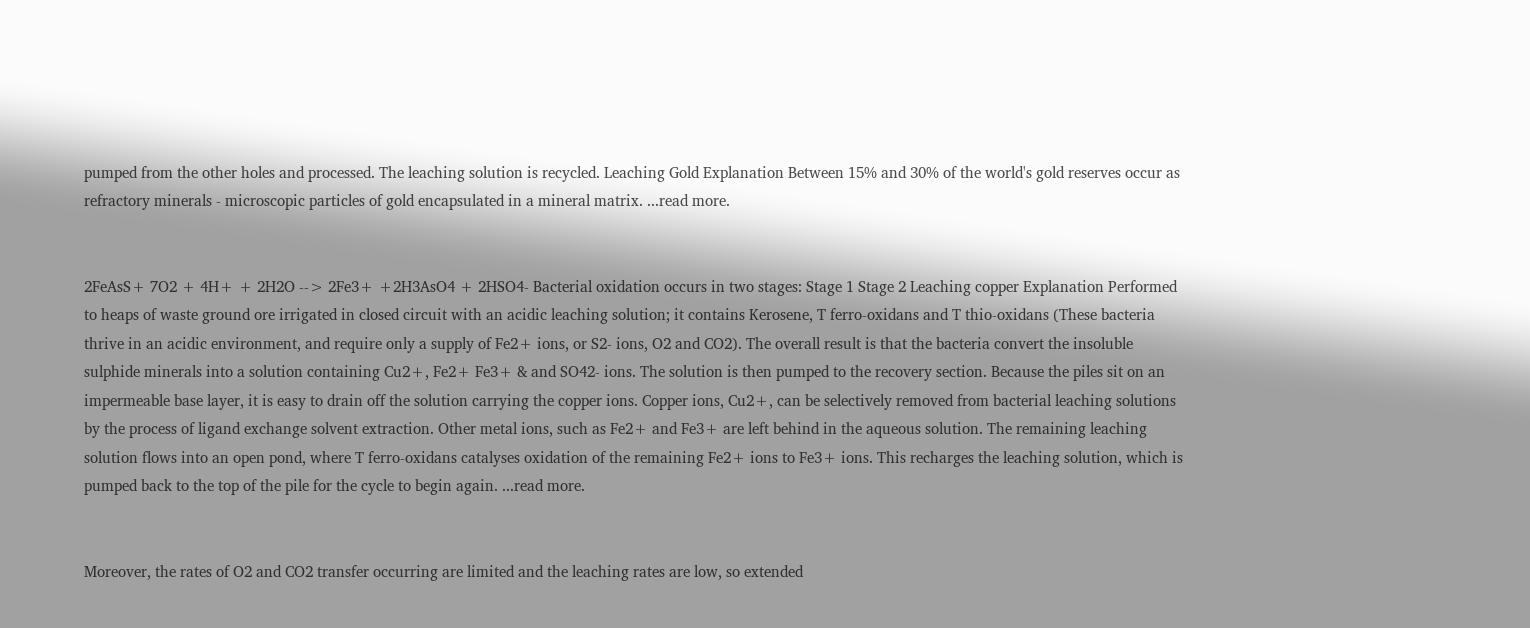pumped from the other holes and processed. The leaching solution is recycled. Leaching Gold Explanation Between 15% and 30% of the world's gold reserves occur as refractory minerals - microscopic particles of gold encapsulated in a mineral matrix. ...read more.


2FeAsS+ 7O2 + 4H+ + 2H2O --> 2Fe3+ +2H3AsO4 + 2HSO4- Bacterial oxidation occurs in two stages: Stage 1 Stage 2 Leaching copper Explanation Performed to heaps of waste ground ore irrigated in closed circuit with an acidic leaching solution; it contains Kerosene, T ferro-oxidans and T thio-oxidans (These bacteria thrive in an acidic environment, and require only a supply of Fe2+ ions, or S2- ions, O2 and CO2). The overall result is that the bacteria convert the insoluble sulphide minerals into a solution containing Cu2+, Fe2+ Fe3+ & and SO42- ions. The solution is then pumped to the recovery section. Because the piles sit on an impermeable base layer, it is easy to drain off the solution carrying the copper ions. Copper ions, Cu2+, can be selectively removed from bacterial leaching solutions by the process of ligand exchange solvent extraction. Other metal ions, such as Fe2+ and Fe3+ are left behind in the aqueous solution. The remaining leaching solution flows into an open pond, where T ferro-oxidans catalyses oxidation of the remaining Fe2+ ions to Fe3+ ions. This recharges the leaching solution, which is pumped back to the top of the pile for the cycle to begin again. ...read more.


Moreover, the rates of O2 and CO2 transfer occurring are limited and the leaching rates are low, so extended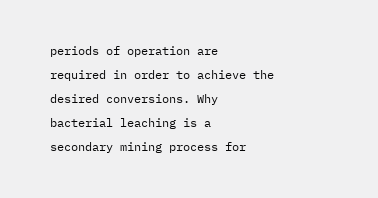periods of operation are required in order to achieve the desired conversions. Why bacterial leaching is a secondary mining process for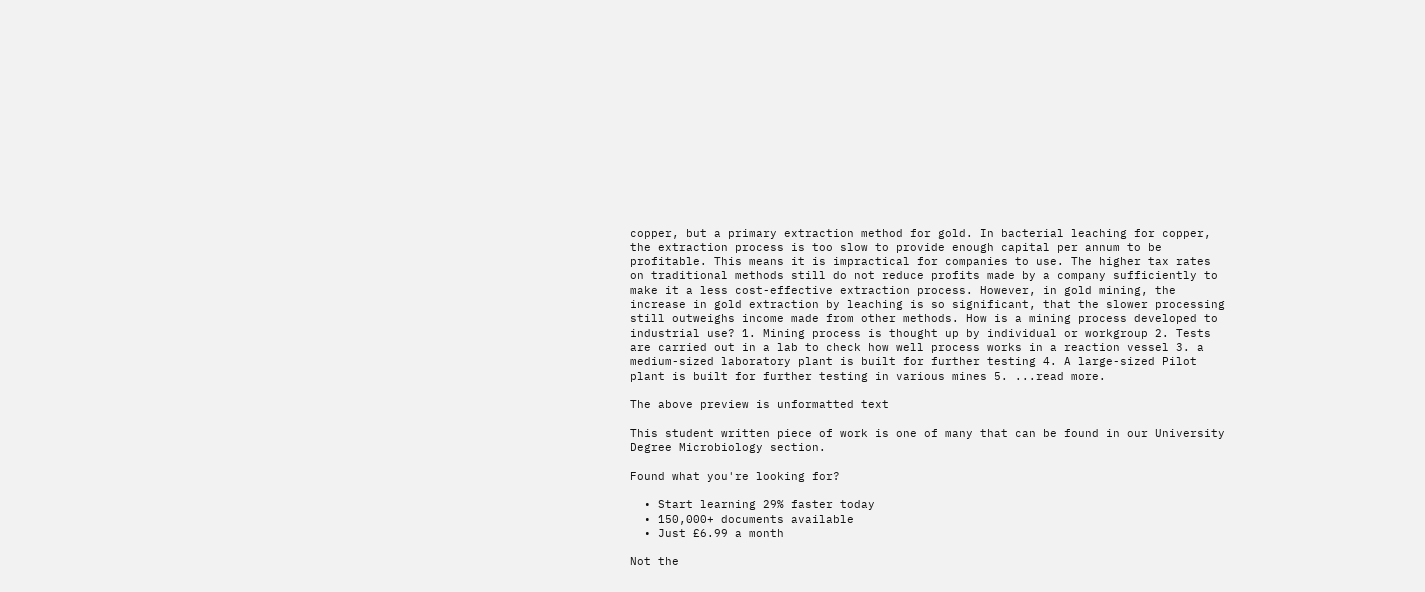copper, but a primary extraction method for gold. In bacterial leaching for copper, the extraction process is too slow to provide enough capital per annum to be profitable. This means it is impractical for companies to use. The higher tax rates on traditional methods still do not reduce profits made by a company sufficiently to make it a less cost-effective extraction process. However, in gold mining, the increase in gold extraction by leaching is so significant, that the slower processing still outweighs income made from other methods. How is a mining process developed to industrial use? 1. Mining process is thought up by individual or workgroup 2. Tests are carried out in a lab to check how well process works in a reaction vessel 3. a medium-sized laboratory plant is built for further testing 4. A large-sized Pilot plant is built for further testing in various mines 5. ...read more.

The above preview is unformatted text

This student written piece of work is one of many that can be found in our University Degree Microbiology section.

Found what you're looking for?

  • Start learning 29% faster today
  • 150,000+ documents available
  • Just £6.99 a month

Not the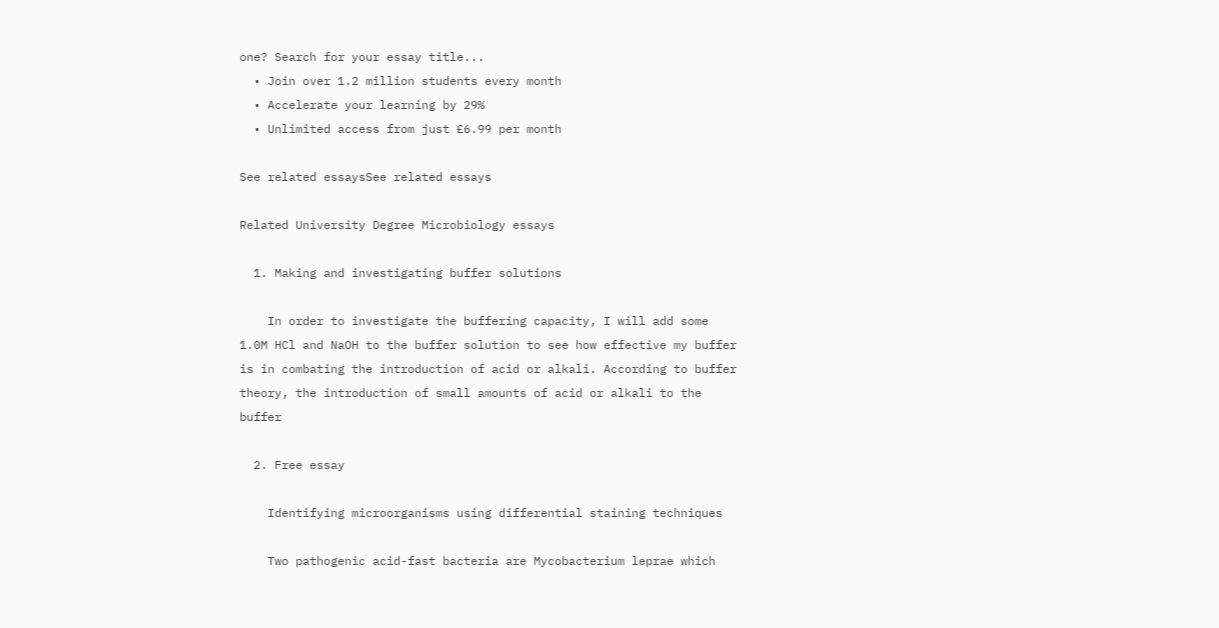one? Search for your essay title...
  • Join over 1.2 million students every month
  • Accelerate your learning by 29%
  • Unlimited access from just £6.99 per month

See related essaysSee related essays

Related University Degree Microbiology essays

  1. Making and investigating buffer solutions

    In order to investigate the buffering capacity, I will add some 1.0M HCl and NaOH to the buffer solution to see how effective my buffer is in combating the introduction of acid or alkali. According to buffer theory, the introduction of small amounts of acid or alkali to the buffer

  2. Free essay

    Identifying microorganisms using differential staining techniques

    Two pathogenic acid-fast bacteria are Mycobacterium leprae which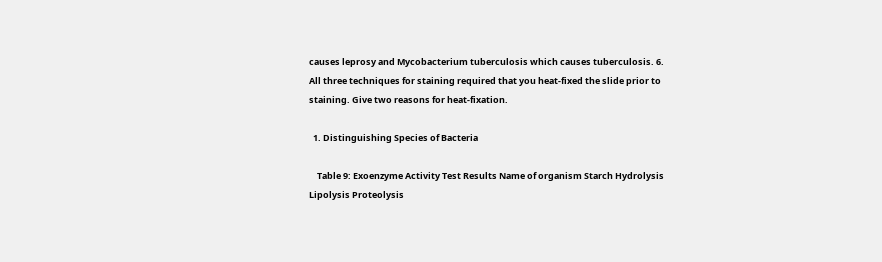causes leprosy and Mycobacterium tuberculosis which causes tuberculosis. 6. All three techniques for staining required that you heat-fixed the slide prior to staining. Give two reasons for heat-fixation.

  1. Distinguishing Species of Bacteria

    Table 9: Exoenzyme Activity Test Results Name of organism Starch Hydrolysis Lipolysis Proteolysis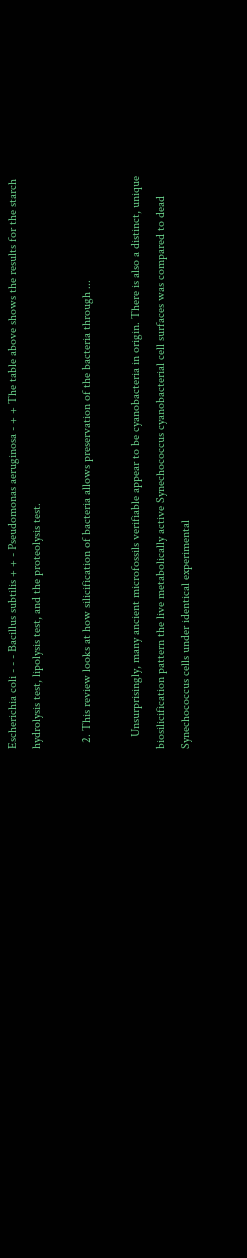Escherichia coli - - - Bacillus subtilis + + - Pseudomonas aeruginosa - + + The table above shows the results for the starch hydrolysis test, lipolysis test, and the proteolysis test.

  2. This review looks at how silicification of bacteria allows preservation of the bacteria through ...

    Unsurprisingly, many ancient microfossils verifiable appear to be cyanobacteria in origin. There is also a distinct, unique biosilicification pattern the live metabolically active Synechococcus cyanobacterial cell surfaces was compared to dead Synechococcus cells under identical experimental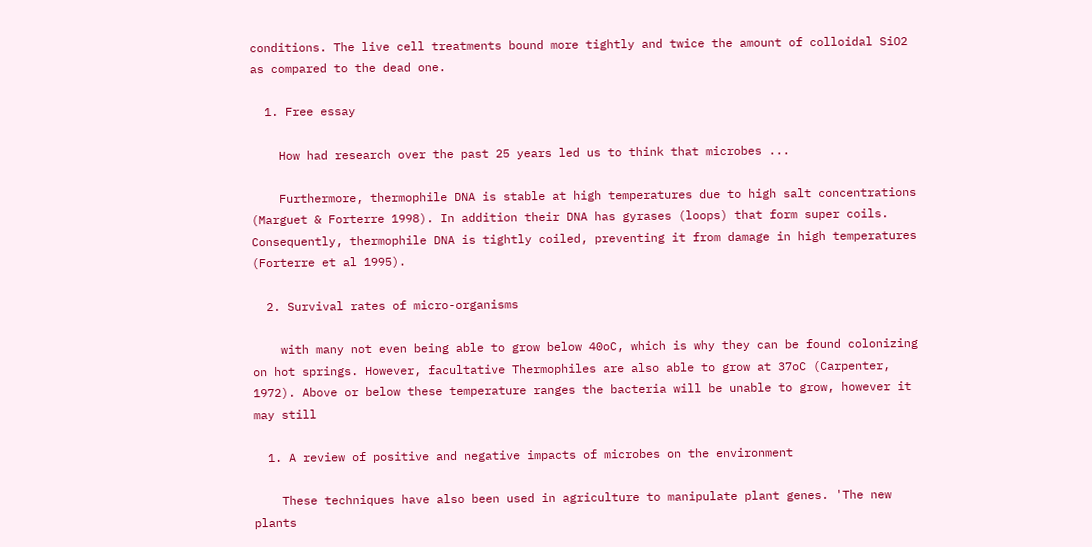conditions. The live cell treatments bound more tightly and twice the amount of colloidal SiO2 as compared to the dead one.

  1. Free essay

    How had research over the past 25 years led us to think that microbes ...

    Furthermore, thermophile DNA is stable at high temperatures due to high salt concentrations (Marguet & Forterre 1998). In addition their DNA has gyrases (loops) that form super coils. Consequently, thermophile DNA is tightly coiled, preventing it from damage in high temperatures (Forterre et al 1995).

  2. Survival rates of micro-organisms

    with many not even being able to grow below 40oC, which is why they can be found colonizing on hot springs. However, facultative Thermophiles are also able to grow at 37oC (Carpenter, 1972). Above or below these temperature ranges the bacteria will be unable to grow, however it may still

  1. A review of positive and negative impacts of microbes on the environment

    These techniques have also been used in agriculture to manipulate plant genes. 'The new plants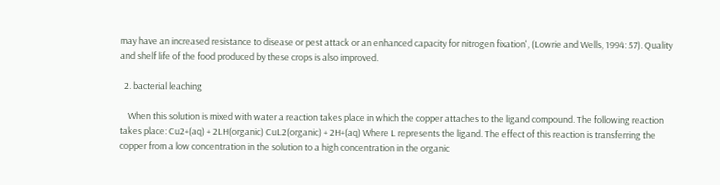may have an increased resistance to disease or pest attack or an enhanced capacity for nitrogen fixation', (Lowrie and Wells, 1994: 57). Quality and shelf life of the food produced by these crops is also improved.

  2. bacterial leaching

    When this solution is mixed with water a reaction takes place in which the copper attaches to the ligand compound. The following reaction takes place: Cu2+(aq) + 2LH(organic) CuL2(organic) + 2H+(aq) Where L represents the ligand. The effect of this reaction is transferring the copper from a low concentration in the solution to a high concentration in the organic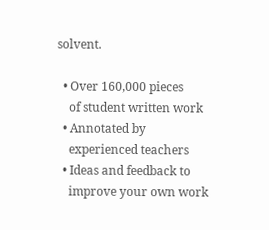solvent.

  • Over 160,000 pieces
    of student written work
  • Annotated by
    experienced teachers
  • Ideas and feedback to
    improve your own work